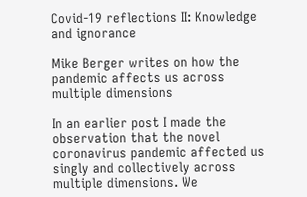Covid-19 reflections II: Knowledge and ignorance

Mike Berger writes on how the pandemic affects us across multiple dimensions

In an earlier post I made the observation that the novel coronavirus pandemic affected us singly and collectively across multiple dimensions. We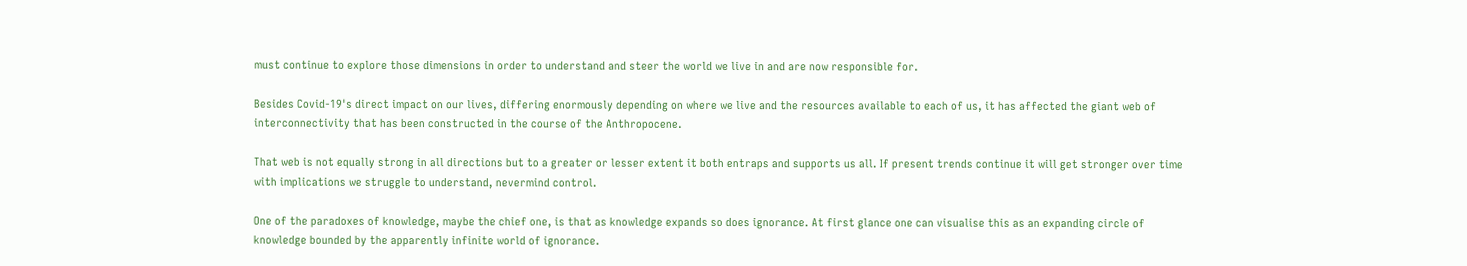must continue to explore those dimensions in order to understand and steer the world we live in and are now responsible for.

Besides Covid-19's direct impact on our lives, differing enormously depending on where we live and the resources available to each of us, it has affected the giant web of interconnectivity that has been constructed in the course of the Anthropocene.

That web is not equally strong in all directions but to a greater or lesser extent it both entraps and supports us all. If present trends continue it will get stronger over time with implications we struggle to understand, nevermind control.

One of the paradoxes of knowledge, maybe the chief one, is that as knowledge expands so does ignorance. At first glance one can visualise this as an expanding circle of knowledge bounded by the apparently infinite world of ignorance.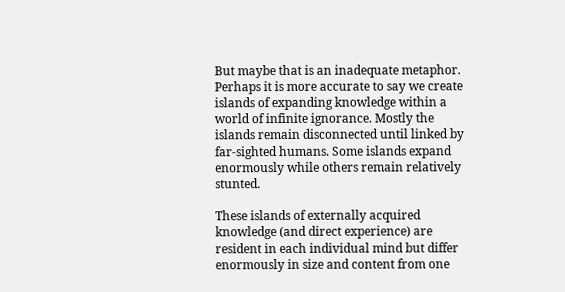But maybe that is an inadequate metaphor. Perhaps it is more accurate to say we create islands of expanding knowledge within a world of infinite ignorance. Mostly the islands remain disconnected until linked by far-sighted humans. Some islands expand enormously while others remain relatively stunted.

These islands of externally acquired knowledge (and direct experience) are resident in each individual mind but differ enormously in size and content from one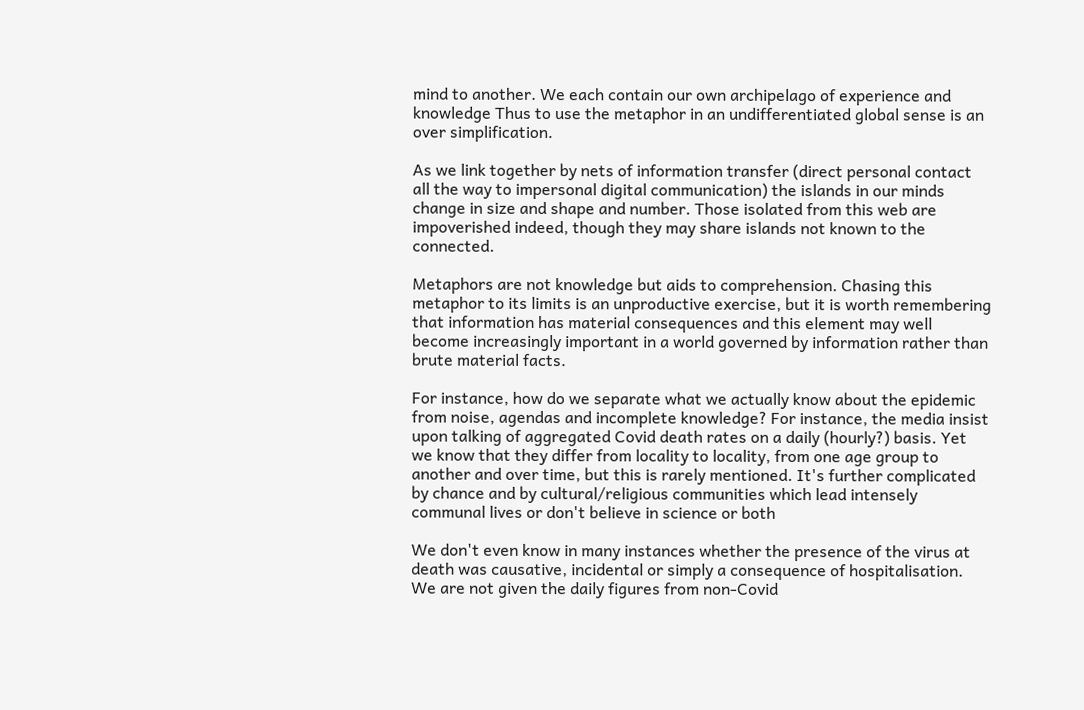mind to another. We each contain our own archipelago of experience and knowledge Thus to use the metaphor in an undifferentiated global sense is an over simplification.

As we link together by nets of information transfer (direct personal contact all the way to impersonal digital communication) the islands in our minds change in size and shape and number. Those isolated from this web are impoverished indeed, though they may share islands not known to the connected.

Metaphors are not knowledge but aids to comprehension. Chasing this metaphor to its limits is an unproductive exercise, but it is worth remembering that information has material consequences and this element may well become increasingly important in a world governed by information rather than brute material facts.

For instance, how do we separate what we actually know about the epidemic from noise, agendas and incomplete knowledge? For instance, the media insist upon talking of aggregated Covid death rates on a daily (hourly?) basis. Yet we know that they differ from locality to locality, from one age group to another and over time, but this is rarely mentioned. It's further complicated by chance and by cultural/religious communities which lead intensely communal lives or don't believe in science or both

We don't even know in many instances whether the presence of the virus at death was causative, incidental or simply a consequence of hospitalisation. We are not given the daily figures from non-Covid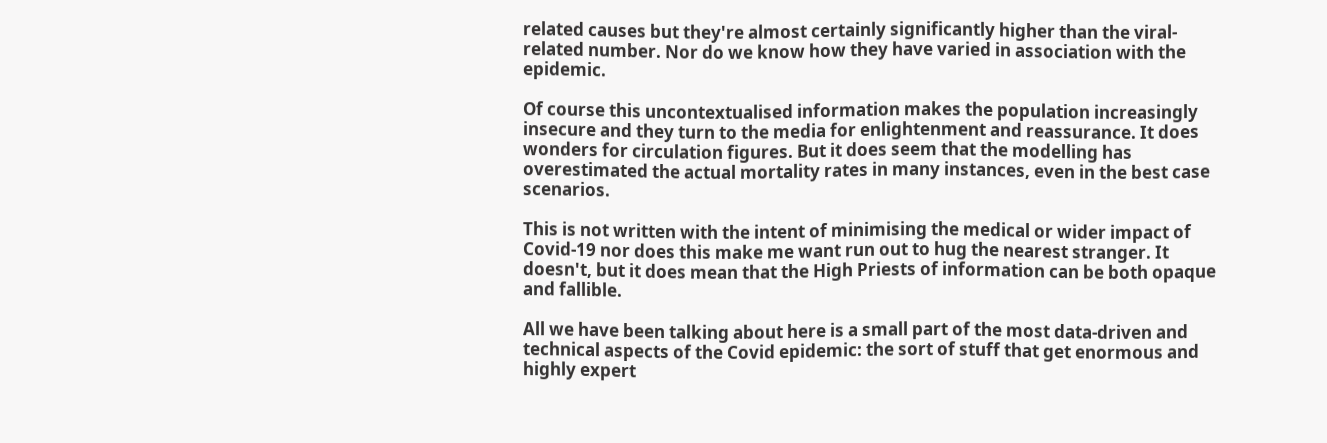related causes but they're almost certainly significantly higher than the viral- related number. Nor do we know how they have varied in association with the epidemic.

Of course this uncontextualised information makes the population increasingly insecure and they turn to the media for enlightenment and reassurance. It does wonders for circulation figures. But it does seem that the modelling has overestimated the actual mortality rates in many instances, even in the best case scenarios.

This is not written with the intent of minimising the medical or wider impact of Covid-19 nor does this make me want run out to hug the nearest stranger. It doesn't, but it does mean that the High Priests of information can be both opaque and fallible.

All we have been talking about here is a small part of the most data-driven and technical aspects of the Covid epidemic: the sort of stuff that get enormous and highly expert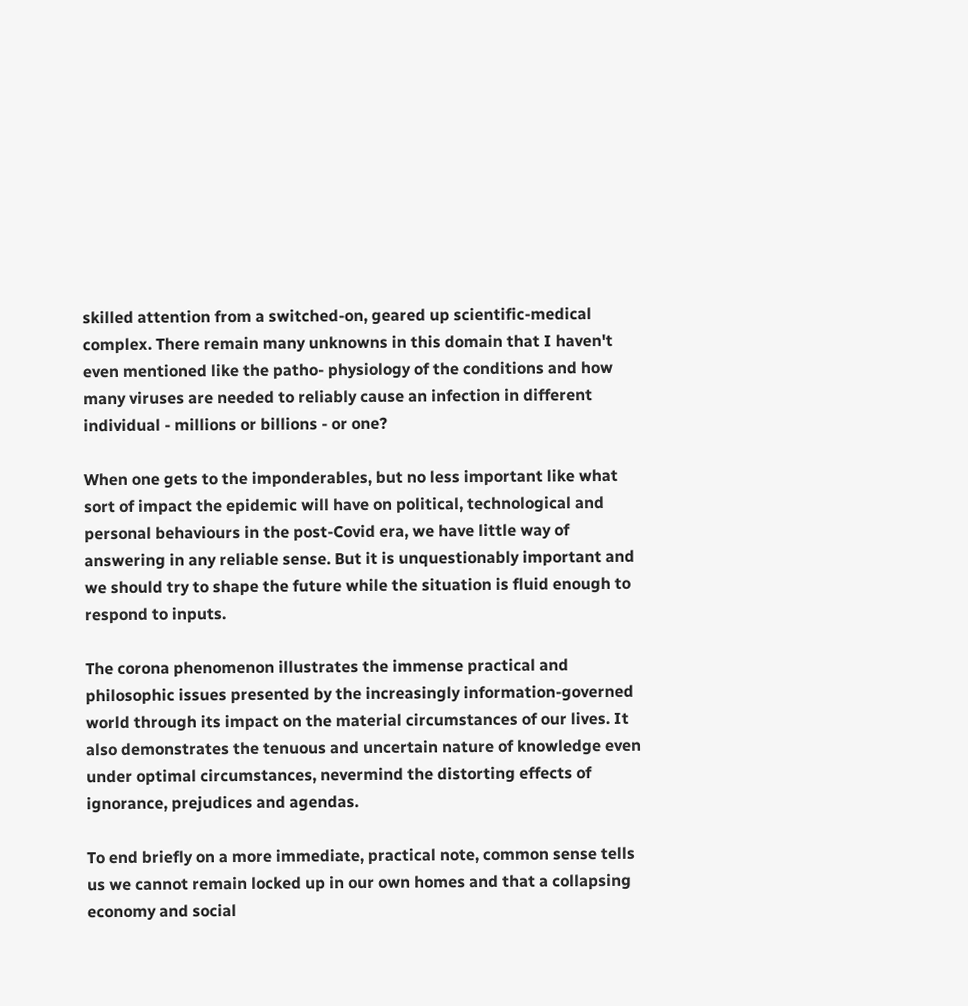skilled attention from a switched-on, geared up scientific-medical complex. There remain many unknowns in this domain that I haven't even mentioned like the patho- physiology of the conditions and how many viruses are needed to reliably cause an infection in different individual - millions or billions - or one?

When one gets to the imponderables, but no less important like what sort of impact the epidemic will have on political, technological and personal behaviours in the post-Covid era, we have little way of answering in any reliable sense. But it is unquestionably important and we should try to shape the future while the situation is fluid enough to respond to inputs.

The corona phenomenon illustrates the immense practical and philosophic issues presented by the increasingly information-governed world through its impact on the material circumstances of our lives. It also demonstrates the tenuous and uncertain nature of knowledge even under optimal circumstances, nevermind the distorting effects of ignorance, prejudices and agendas.

To end briefly on a more immediate, practical note, common sense tells us we cannot remain locked up in our own homes and that a collapsing economy and social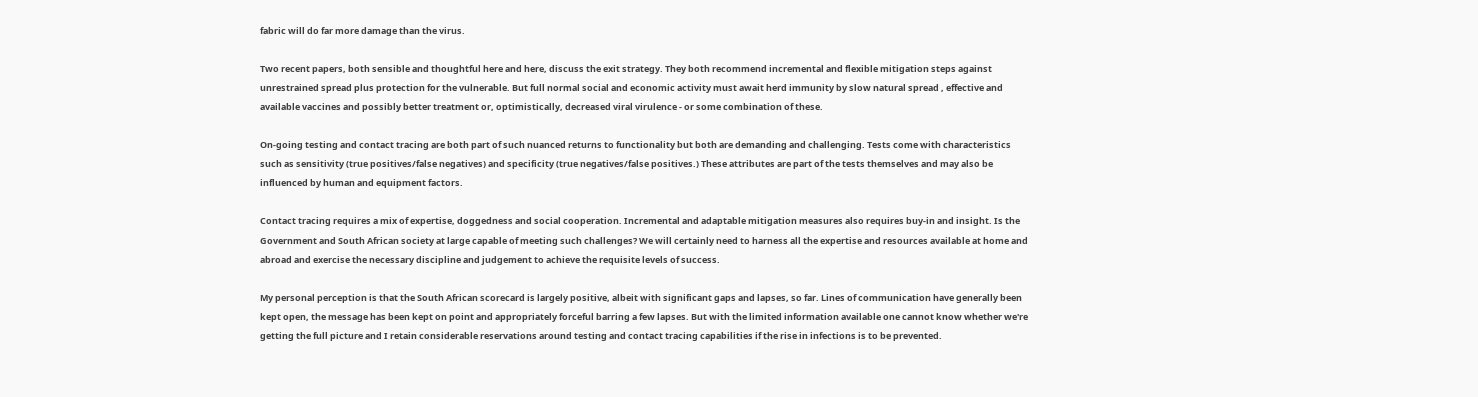fabric will do far more damage than the virus.

Two recent papers, both sensible and thoughtful here and here, discuss the exit strategy. They both recommend incremental and flexible mitigation steps against unrestrained spread plus protection for the vulnerable. But full normal social and economic activity must await herd immunity by slow natural spread , effective and available vaccines and possibly better treatment or, optimistically, decreased viral virulence - or some combination of these.

On-going testing and contact tracing are both part of such nuanced returns to functionality but both are demanding and challenging. Tests come with characteristics such as sensitivity (true positives/false negatives) and specificity (true negatives/false positives.) These attributes are part of the tests themselves and may also be influenced by human and equipment factors.

Contact tracing requires a mix of expertise, doggedness and social cooperation. Incremental and adaptable mitigation measures also requires buy-in and insight. Is the Government and South African society at large capable of meeting such challenges? We will certainly need to harness all the expertise and resources available at home and abroad and exercise the necessary discipline and judgement to achieve the requisite levels of success.

My personal perception is that the South African scorecard is largely positive, albeit with significant gaps and lapses, so far. Lines of communication have generally been kept open, the message has been kept on point and appropriately forceful barring a few lapses. But with the limited information available one cannot know whether we're getting the full picture and I retain considerable reservations around testing and contact tracing capabilities if the rise in infections is to be prevented.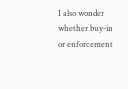I also wonder whether buy-in or enforcement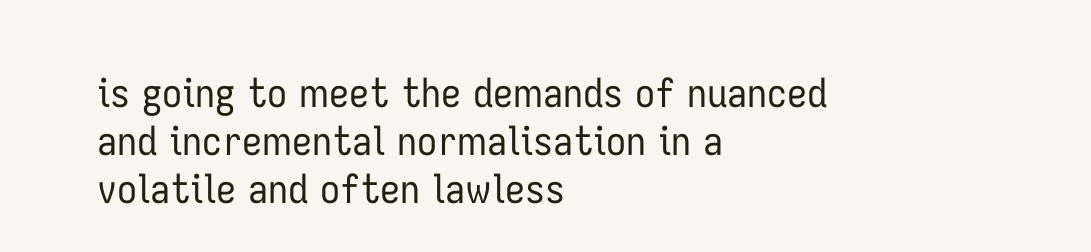is going to meet the demands of nuanced and incremental normalisation in a volatile and often lawless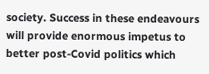society. Success in these endeavours will provide enormous impetus to better post-Covid politics which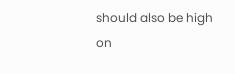should also be high on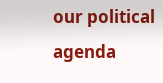our political agenda